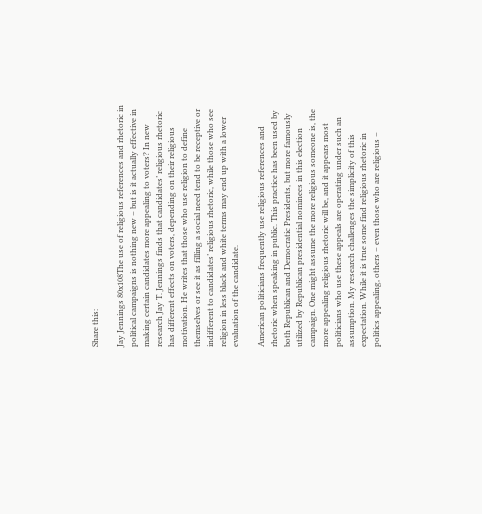Share this:

Jay Jennings 80x108The use of religious references and rhetoric in political campaigns is nothing new – but is it actually effective in making certain candidates more appealing to voters? In new research Jay T. Jennings finds that candidates’ religious rhetoric has different effects on voters, depending on their religious motivation. He writes that those who use religion to define themselves or see it as filling a social need tend to be receptive or indifferent to candidates’ religious rhetoric, while those who see religion in less black and white terms may end up with a lower evaluation of the candidate.

American politicians frequently use religious references and rhetoric when speaking in public. This practice has been used by both Republican and Democratic Presidents, but more famously utilized by Republican presidential nominees in this election campaign. One might assume the more religious someone is, the more appealing religious rhetoric will be, and it appears most politicians who use these appeals are operating under such an assumption. My research challenges the simplicity of this expectation. While it is true some find religious rhetoric in politics appealing, others – even those who are religious –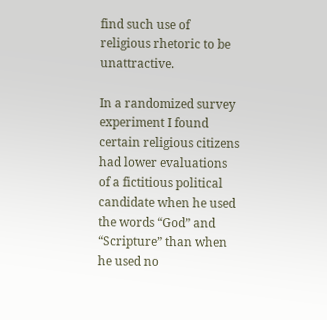find such use of religious rhetoric to be unattractive.

In a randomized survey experiment I found certain religious citizens had lower evaluations of a fictitious political candidate when he used the words “God” and “Scripture” than when he used no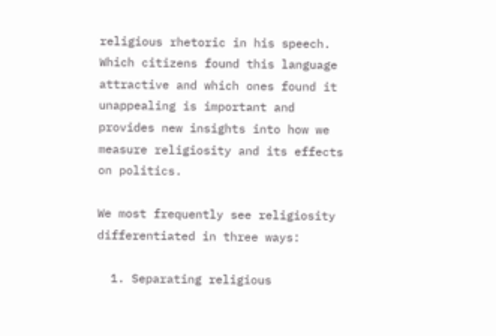religious rhetoric in his speech. Which citizens found this language attractive and which ones found it unappealing is important and provides new insights into how we measure religiosity and its effects on politics.

We most frequently see religiosity differentiated in three ways:

  1. Separating religious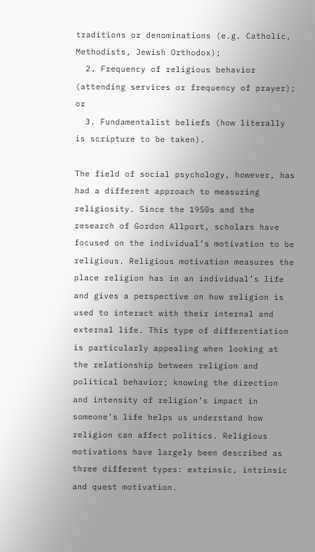traditions or denominations (e.g. Catholic, Methodists, Jewish Orthodox);
  2. Frequency of religious behavior (attending services or frequency of prayer); or
  3. Fundamentalist beliefs (how literally is scripture to be taken).

The field of social psychology, however, has had a different approach to measuring religiosity. Since the 1950s and the research of Gordon Allport, scholars have focused on the individual’s motivation to be religious. Religious motivation measures the place religion has in an individual’s life and gives a perspective on how religion is used to interact with their internal and external life. This type of differentiation is particularly appealing when looking at the relationship between religion and political behavior; knowing the direction and intensity of religion’s impact in someone’s life helps us understand how religion can affect politics. Religious motivations have largely been described as three different types: extrinsic, intrinsic and quest motivation.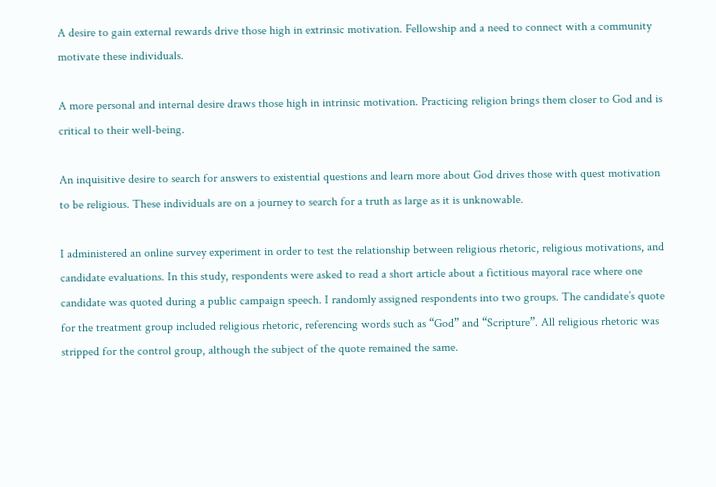A desire to gain external rewards drive those high in extrinsic motivation. Fellowship and a need to connect with a community motivate these individuals.

A more personal and internal desire draws those high in intrinsic motivation. Practicing religion brings them closer to God and is critical to their well-being.

An inquisitive desire to search for answers to existential questions and learn more about God drives those with quest motivation to be religious. These individuals are on a journey to search for a truth as large as it is unknowable.

I administered an online survey experiment in order to test the relationship between religious rhetoric, religious motivations, and candidate evaluations. In this study, respondents were asked to read a short article about a fictitious mayoral race where one candidate was quoted during a public campaign speech. I randomly assigned respondents into two groups. The candidate’s quote for the treatment group included religious rhetoric, referencing words such as “God” and “Scripture”. All religious rhetoric was stripped for the control group, although the subject of the quote remained the same.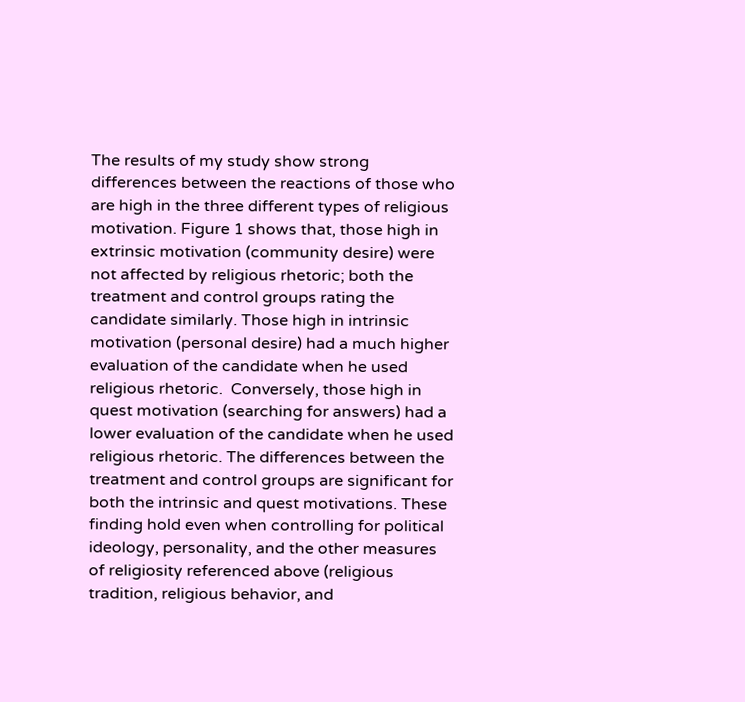The results of my study show strong differences between the reactions of those who are high in the three different types of religious motivation. Figure 1 shows that, those high in extrinsic motivation (community desire) were not affected by religious rhetoric; both the treatment and control groups rating the candidate similarly. Those high in intrinsic motivation (personal desire) had a much higher evaluation of the candidate when he used religious rhetoric.  Conversely, those high in quest motivation (searching for answers) had a lower evaluation of the candidate when he used religious rhetoric. The differences between the treatment and control groups are significant for both the intrinsic and quest motivations. These finding hold even when controlling for political ideology, personality, and the other measures of religiosity referenced above (religious tradition, religious behavior, and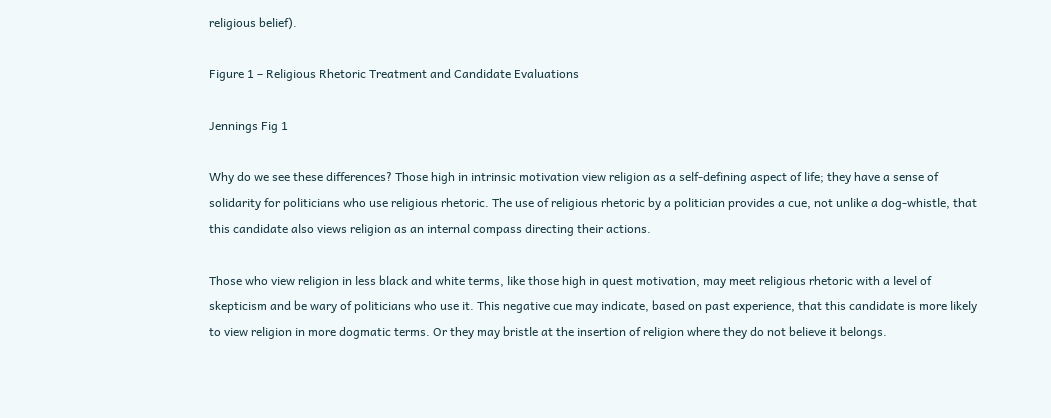religious belief).

Figure 1 – Religious Rhetoric Treatment and Candidate Evaluations

Jennings Fig 1

Why do we see these differences? Those high in intrinsic motivation view religion as a self-defining aspect of life; they have a sense of solidarity for politicians who use religious rhetoric. The use of religious rhetoric by a politician provides a cue, not unlike a dog-whistle, that this candidate also views religion as an internal compass directing their actions.

Those who view religion in less black and white terms, like those high in quest motivation, may meet religious rhetoric with a level of skepticism and be wary of politicians who use it. This negative cue may indicate, based on past experience, that this candidate is more likely to view religion in more dogmatic terms. Or they may bristle at the insertion of religion where they do not believe it belongs.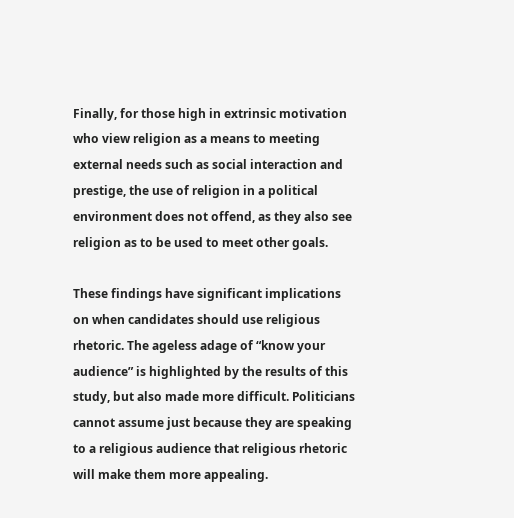Finally, for those high in extrinsic motivation who view religion as a means to meeting external needs such as social interaction and prestige, the use of religion in a political environment does not offend, as they also see religion as to be used to meet other goals.

These findings have significant implications on when candidates should use religious rhetoric. The ageless adage of “know your audience” is highlighted by the results of this study, but also made more difficult. Politicians cannot assume just because they are speaking to a religious audience that religious rhetoric will make them more appealing.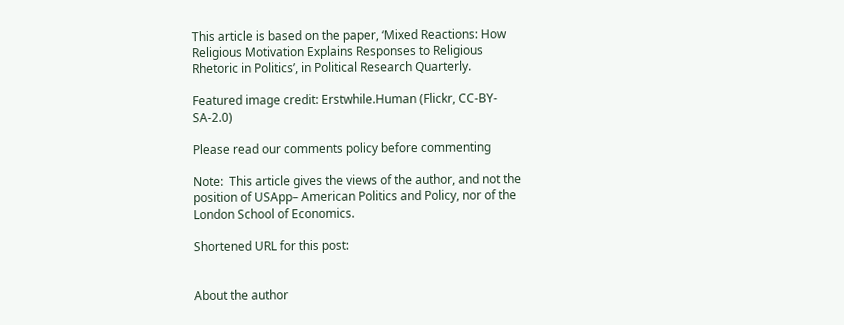This article is based on the paper, ‘Mixed Reactions: How Religious Motivation Explains Responses to Religious Rhetoric in Politics’, in Political Research Quarterly.

Featured image credit: Erstwhile.Human (Flickr, CC-BY-SA-2.0)

Please read our comments policy before commenting

Note:  This article gives the views of the author, and not the position of USApp– American Politics and Policy, nor of the London School of Economics.

Shortened URL for this post:


About the author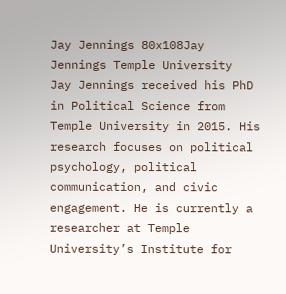Jay Jennings 80x108Jay Jennings Temple University
Jay Jennings received his PhD in Political Science from Temple University in 2015. His research focuses on political psychology, political communication, and civic engagement. He is currently a researcher at Temple University’s Institute for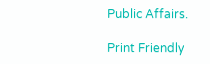Public Affairs.

Print Friendly